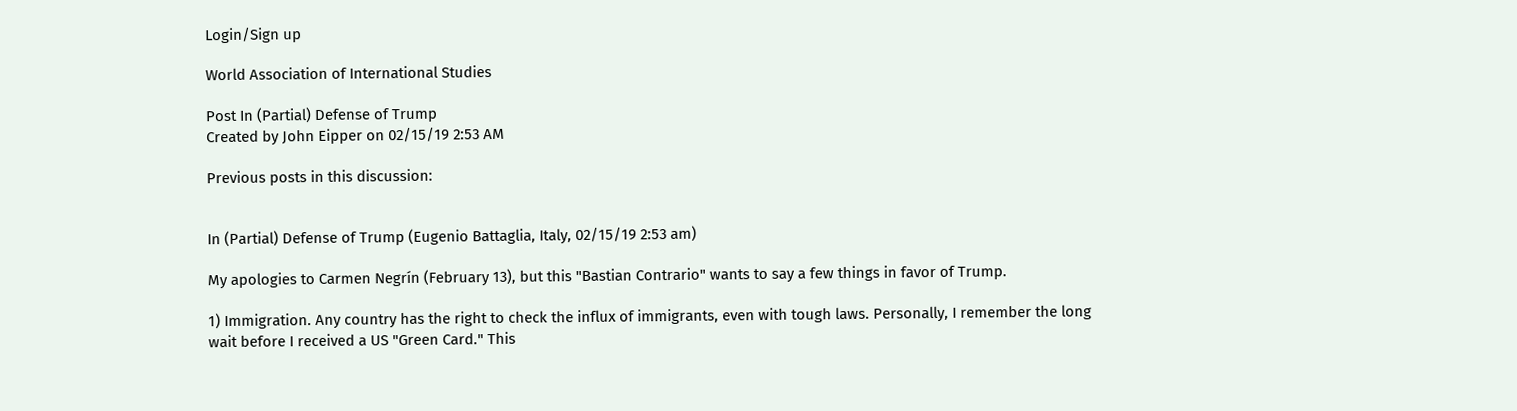Login/Sign up

World Association of International Studies

Post In (Partial) Defense of Trump
Created by John Eipper on 02/15/19 2:53 AM

Previous posts in this discussion:


In (Partial) Defense of Trump (Eugenio Battaglia, Italy, 02/15/19 2:53 am)

My apologies to Carmen Negrín (February 13), but this "Bastian Contrario" wants to say a few things in favor of Trump.

1) Immigration. Any country has the right to check the influx of immigrants, even with tough laws. Personally, I remember the long wait before I received a US "Green Card." This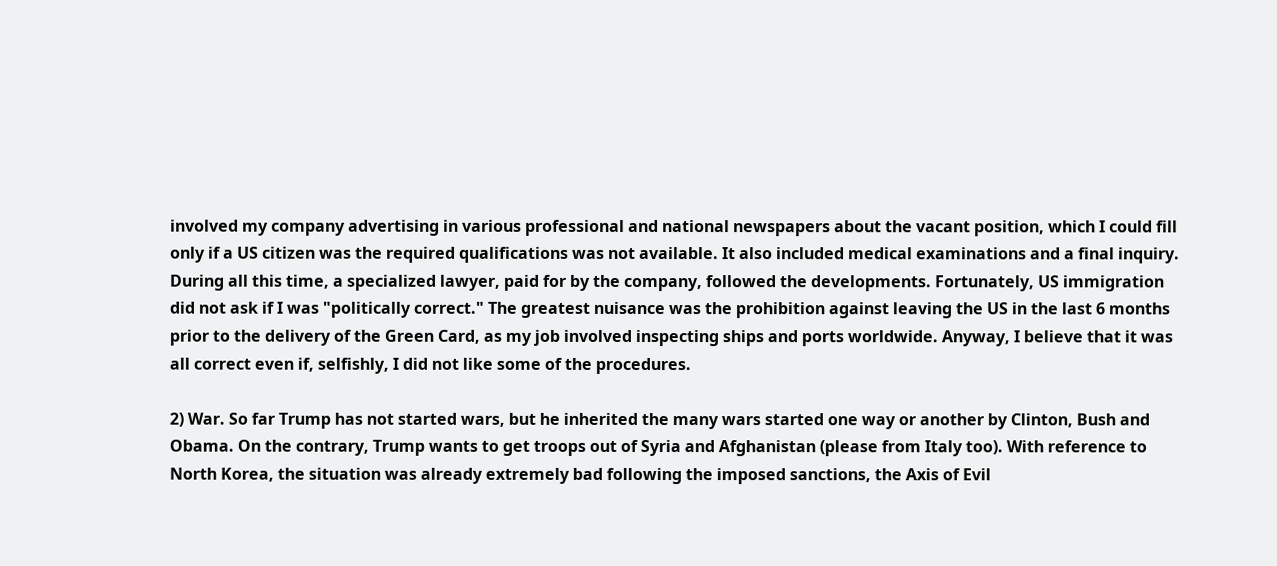involved my company advertising in various professional and national newspapers about the vacant position, which I could fill only if a US citizen was the required qualifications was not available. It also included medical examinations and a final inquiry. During all this time, a specialized lawyer, paid for by the company, followed the developments. Fortunately, US immigration did not ask if I was "politically correct." The greatest nuisance was the prohibition against leaving the US in the last 6 months prior to the delivery of the Green Card, as my job involved inspecting ships and ports worldwide. Anyway, I believe that it was all correct even if, selfishly, I did not like some of the procedures.

2) War. So far Trump has not started wars, but he inherited the many wars started one way or another by Clinton, Bush and Obama. On the contrary, Trump wants to get troops out of Syria and Afghanistan (please from Italy too). With reference to North Korea, the situation was already extremely bad following the imposed sanctions, the Axis of Evil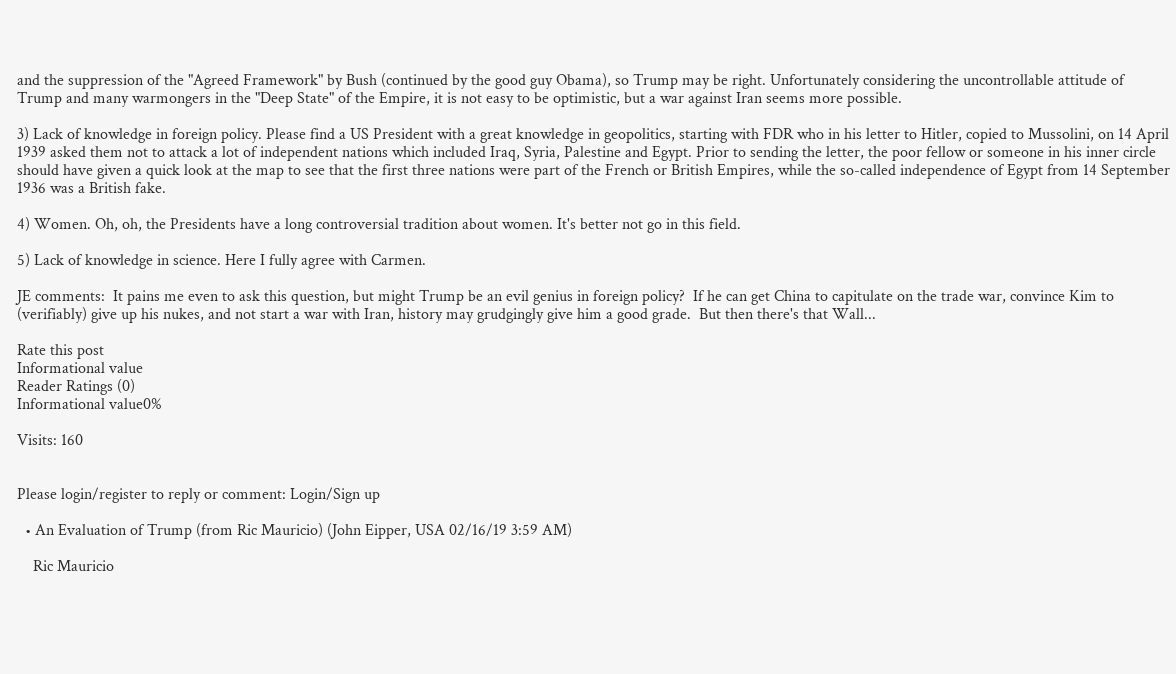and the suppression of the "Agreed Framework" by Bush (continued by the good guy Obama), so Trump may be right. Unfortunately considering the uncontrollable attitude of Trump and many warmongers in the "Deep State" of the Empire, it is not easy to be optimistic, but a war against Iran seems more possible.

3) Lack of knowledge in foreign policy. Please find a US President with a great knowledge in geopolitics, starting with FDR who in his letter to Hitler, copied to Mussolini, on 14 April 1939 asked them not to attack a lot of independent nations which included Iraq, Syria, Palestine and Egypt. Prior to sending the letter, the poor fellow or someone in his inner circle should have given a quick look at the map to see that the first three nations were part of the French or British Empires, while the so-called independence of Egypt from 14 September 1936 was a British fake.

4) Women. Oh, oh, the Presidents have a long controversial tradition about women. It's better not go in this field.

5) Lack of knowledge in science. Here I fully agree with Carmen.

JE comments:  It pains me even to ask this question, but might Trump be an evil genius in foreign policy?  If he can get China to capitulate on the trade war, convince Kim to (verifiably) give up his nukes, and not start a war with Iran, history may grudgingly give him a good grade.  But then there's that Wall...

Rate this post
Informational value
Reader Ratings (0)
Informational value0%

Visits: 160


Please login/register to reply or comment: Login/Sign up

  • An Evaluation of Trump (from Ric Mauricio) (John Eipper, USA 02/16/19 3:59 AM)

    Ric Mauricio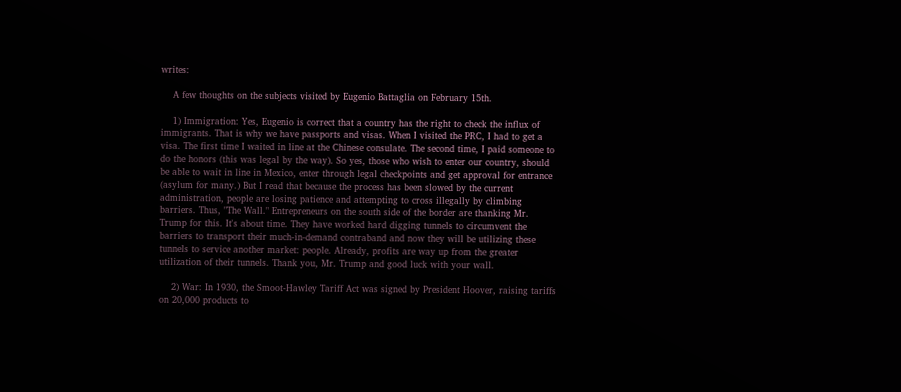writes:

    A few thoughts on the subjects visited by Eugenio Battaglia on February 15th.

    1) Immigration: Yes, Eugenio is correct that a country has the right to check the influx of immigrants. That is why we have passports and visas. When I visited the PRC, I had to get a visa. The first time I waited in line at the Chinese consulate. The second time, I paid someone to do the honors (this was legal by the way). So yes, those who wish to enter our country, should be able to wait in line in Mexico, enter through legal checkpoints and get approval for entrance (asylum for many.) But I read that because the process has been slowed by the current administration, people are losing patience and attempting to cross illegally by climbing barriers. Thus, "The Wall." Entrepreneurs on the south side of the border are thanking Mr. Trump for this. It's about time. They have worked hard digging tunnels to circumvent the barriers to transport their much-in-demand contraband and now they will be utilizing these tunnels to service another market: people. Already, profits are way up from the greater utilization of their tunnels. Thank you, Mr. Trump and good luck with your wall.

    2) War: In 1930, the Smoot-Hawley Tariff Act was signed by President Hoover, raising tariffs on 20,000 products to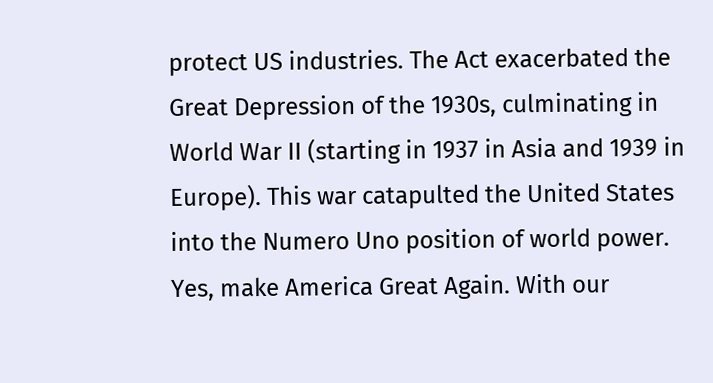protect US industries. The Act exacerbated the Great Depression of the 1930s, culminating in World War II (starting in 1937 in Asia and 1939 in Europe). This war catapulted the United States into the Numero Uno position of world power. Yes, make America Great Again. With our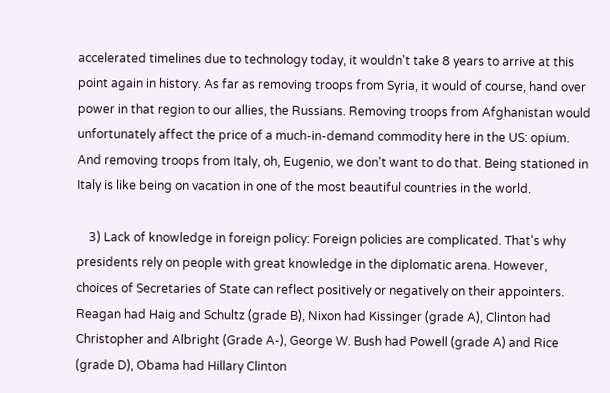accelerated timelines due to technology today, it wouldn't take 8 years to arrive at this point again in history. As far as removing troops from Syria, it would of course, hand over power in that region to our allies, the Russians. Removing troops from Afghanistan would unfortunately affect the price of a much-in-demand commodity here in the US: opium. And removing troops from Italy, oh, Eugenio, we don't want to do that. Being stationed in Italy is like being on vacation in one of the most beautiful countries in the world.

    3) Lack of knowledge in foreign policy: Foreign policies are complicated. That's why presidents rely on people with great knowledge in the diplomatic arena. However, choices of Secretaries of State can reflect positively or negatively on their appointers. Reagan had Haig and Schultz (grade B), Nixon had Kissinger (grade A), Clinton had Christopher and Albright (Grade A-), George W. Bush had Powell (grade A) and Rice (grade D), Obama had Hillary Clinton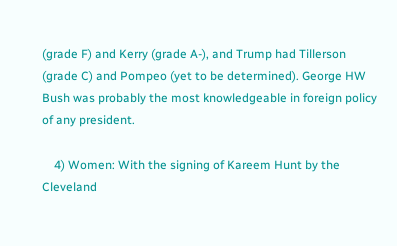(grade F) and Kerry (grade A-), and Trump had Tillerson (grade C) and Pompeo (yet to be determined). George HW Bush was probably the most knowledgeable in foreign policy of any president.

    4) Women: With the signing of Kareem Hunt by the Cleveland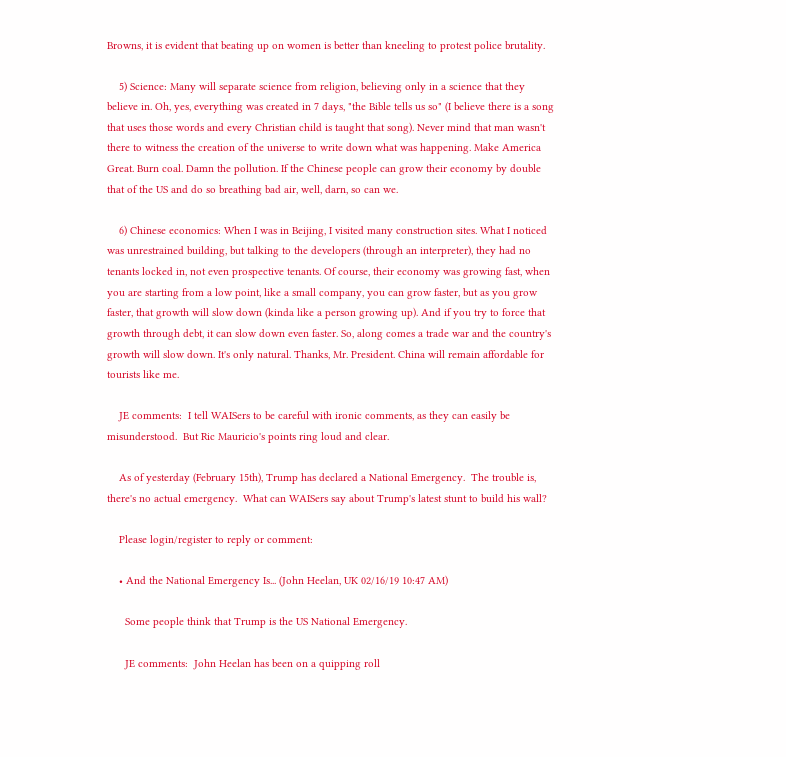Browns, it is evident that beating up on women is better than kneeling to protest police brutality.

    5) Science: Many will separate science from religion, believing only in a science that they believe in. Oh, yes, everything was created in 7 days, "the Bible tells us so" (I believe there is a song that uses those words and every Christian child is taught that song). Never mind that man wasn't there to witness the creation of the universe to write down what was happening. Make America Great. Burn coal. Damn the pollution. If the Chinese people can grow their economy by double that of the US and do so breathing bad air, well, darn, so can we.

    6) Chinese economics: When I was in Beijing, I visited many construction sites. What I noticed was unrestrained building, but talking to the developers (through an interpreter), they had no tenants locked in, not even prospective tenants. Of course, their economy was growing fast, when you are starting from a low point, like a small company, you can grow faster, but as you grow faster, that growth will slow down (kinda like a person growing up). And if you try to force that growth through debt, it can slow down even faster. So, along comes a trade war and the country's growth will slow down. It's only natural. Thanks, Mr. President. China will remain affordable for tourists like me.

    JE comments:  I tell WAISers to be careful with ironic comments, as they can easily be misunderstood.  But Ric Mauricio's points ring loud and clear.

    As of yesterday (February 15th), Trump has declared a National Emergency.  The trouble is, there's no actual emergency.  What can WAISers say about Trump's latest stunt to build his wall?

    Please login/register to reply or comment:

    • And the National Emergency Is... (John Heelan, UK 02/16/19 10:47 AM)

      Some people think that Trump is the US National Emergency.

      JE comments:  John Heelan has been on a quipping roll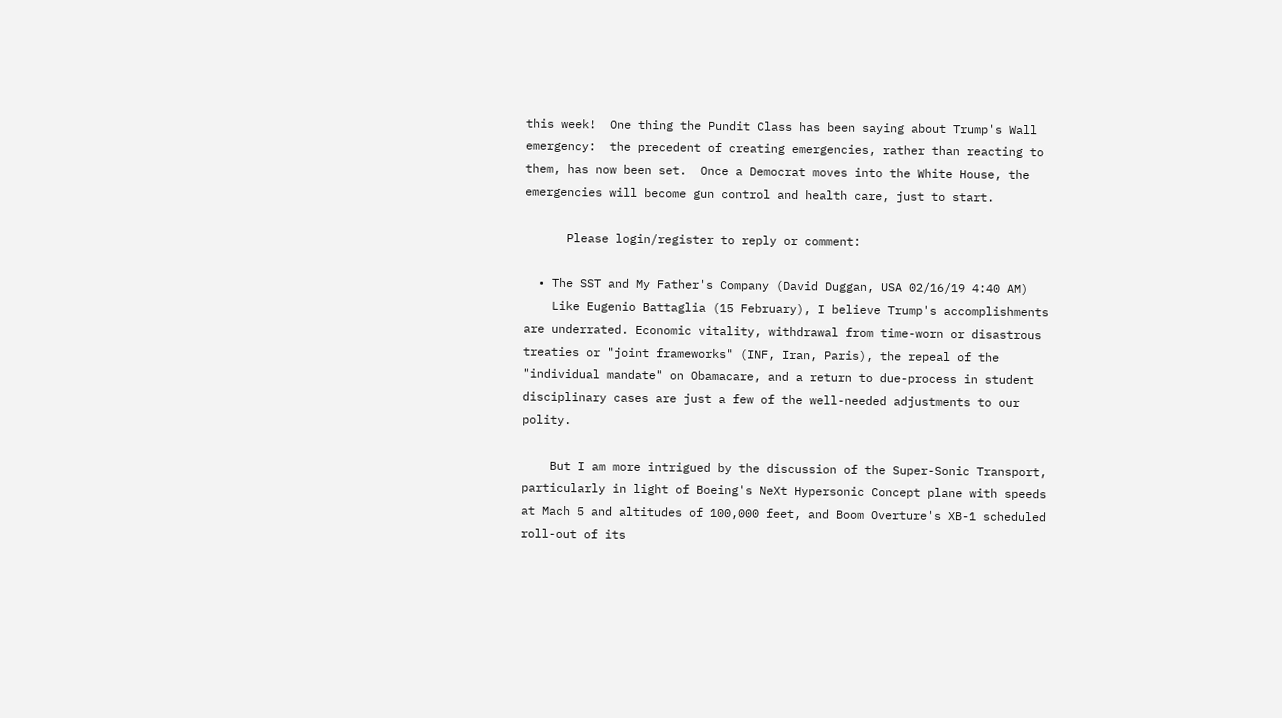this week!  One thing the Pundit Class has been saying about Trump's Wall emergency:  the precedent of creating emergencies, rather than reacting to them, has now been set.  Once a Democrat moves into the White House, the emergencies will become gun control and health care, just to start.

      Please login/register to reply or comment:

  • The SST and My Father's Company (David Duggan, USA 02/16/19 4:40 AM)
    Like Eugenio Battaglia (15 February), I believe Trump's accomplishments are underrated. Economic vitality, withdrawal from time-worn or disastrous treaties or "joint frameworks" (INF, Iran, Paris), the repeal of the "individual mandate" on Obamacare, and a return to due-process in student disciplinary cases are just a few of the well-needed adjustments to our polity.

    But I am more intrigued by the discussion of the Super-Sonic Transport, particularly in light of Boeing's NeXt Hypersonic Concept plane with speeds at Mach 5 and altitudes of 100,000 feet, and Boom Overture's XB-1 scheduled roll-out of its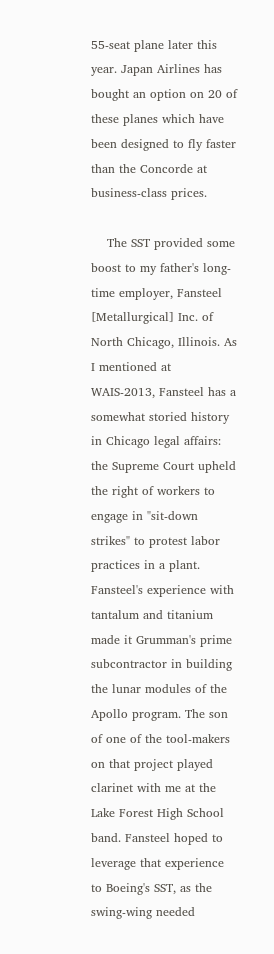55-seat plane later this year. Japan Airlines has bought an option on 20 of these planes which have been designed to fly faster than the Concorde at business-class prices.

    The SST provided some boost to my father's long-time employer, Fansteel [Metallurgical] Inc. of North Chicago, Illinois. As I mentioned at WAIS-2013, Fansteel has a somewhat storied history in Chicago legal affairs: the Supreme Court upheld the right of workers to engage in "sit-down strikes" to protest labor practices in a plant. Fansteel's experience with tantalum and titanium made it Grumman's prime subcontractor in building the lunar modules of the Apollo program. The son of one of the tool-makers on that project played clarinet with me at the Lake Forest High School band. Fansteel hoped to leverage that experience to Boeing's SST, as the swing-wing needed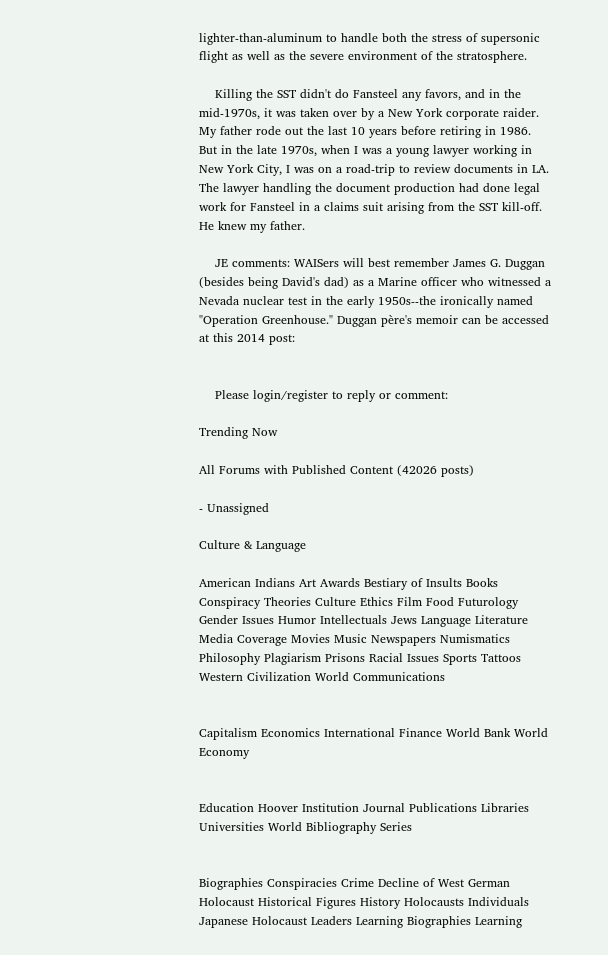lighter-than-aluminum to handle both the stress of supersonic flight as well as the severe environment of the stratosphere.

    Killing the SST didn't do Fansteel any favors, and in the mid-1970s, it was taken over by a New York corporate raider. My father rode out the last 10 years before retiring in 1986. But in the late 1970s, when I was a young lawyer working in New York City, I was on a road-trip to review documents in LA. The lawyer handling the document production had done legal work for Fansteel in a claims suit arising from the SST kill-off. He knew my father.

    JE comments: WAISers will best remember James G. Duggan (besides being David's dad) as a Marine officer who witnessed a Nevada nuclear test in the early 1950s--the ironically named "Operation Greenhouse." Duggan père's memoir can be accessed at this 2014 post:


    Please login/register to reply or comment:

Trending Now

All Forums with Published Content (42026 posts)

- Unassigned

Culture & Language

American Indians Art Awards Bestiary of Insults Books Conspiracy Theories Culture Ethics Film Food Futurology Gender Issues Humor Intellectuals Jews Language Literature Media Coverage Movies Music Newspapers Numismatics Philosophy Plagiarism Prisons Racial Issues Sports Tattoos Western Civilization World Communications


Capitalism Economics International Finance World Bank World Economy


Education Hoover Institution Journal Publications Libraries Universities World Bibliography Series


Biographies Conspiracies Crime Decline of West German Holocaust Historical Figures History Holocausts Individuals Japanese Holocaust Leaders Learning Biographies Learning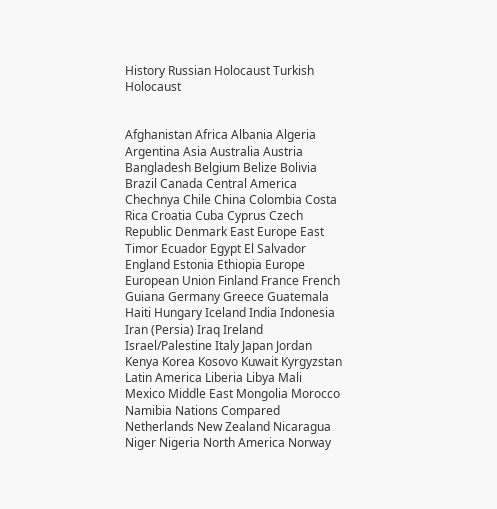History Russian Holocaust Turkish Holocaust


Afghanistan Africa Albania Algeria Argentina Asia Australia Austria Bangladesh Belgium Belize Bolivia Brazil Canada Central America Chechnya Chile China Colombia Costa Rica Croatia Cuba Cyprus Czech Republic Denmark East Europe East Timor Ecuador Egypt El Salvador England Estonia Ethiopia Europe European Union Finland France French Guiana Germany Greece Guatemala Haiti Hungary Iceland India Indonesia Iran (Persia) Iraq Ireland Israel/Palestine Italy Japan Jordan Kenya Korea Kosovo Kuwait Kyrgyzstan Latin America Liberia Libya Mali Mexico Middle East Mongolia Morocco Namibia Nations Compared Netherlands New Zealand Nicaragua Niger Nigeria North America Norway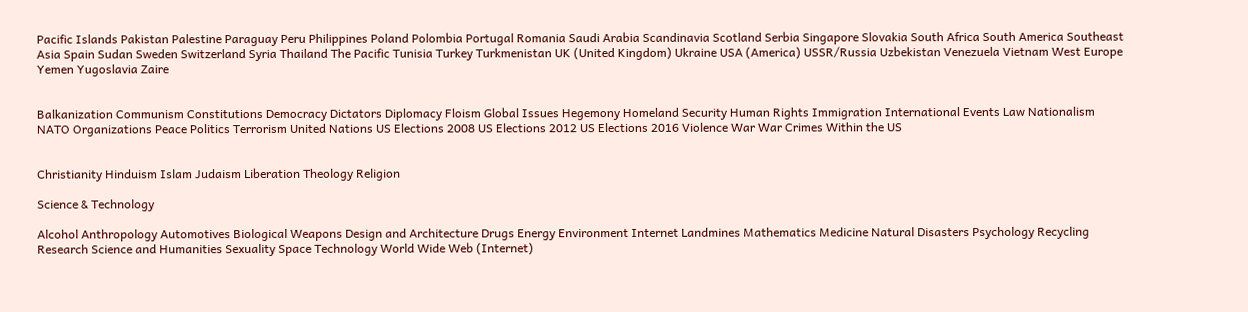Pacific Islands Pakistan Palestine Paraguay Peru Philippines Poland Polombia Portugal Romania Saudi Arabia Scandinavia Scotland Serbia Singapore Slovakia South Africa South America Southeast Asia Spain Sudan Sweden Switzerland Syria Thailand The Pacific Tunisia Turkey Turkmenistan UK (United Kingdom) Ukraine USA (America) USSR/Russia Uzbekistan Venezuela Vietnam West Europe Yemen Yugoslavia Zaire


Balkanization Communism Constitutions Democracy Dictators Diplomacy Floism Global Issues Hegemony Homeland Security Human Rights Immigration International Events Law Nationalism NATO Organizations Peace Politics Terrorism United Nations US Elections 2008 US Elections 2012 US Elections 2016 Violence War War Crimes Within the US


Christianity Hinduism Islam Judaism Liberation Theology Religion

Science & Technology

Alcohol Anthropology Automotives Biological Weapons Design and Architecture Drugs Energy Environment Internet Landmines Mathematics Medicine Natural Disasters Psychology Recycling Research Science and Humanities Sexuality Space Technology World Wide Web (Internet)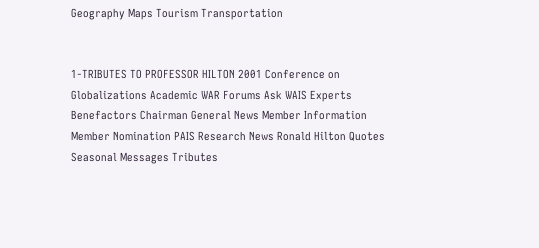Geography Maps Tourism Transportation


1-TRIBUTES TO PROFESSOR HILTON 2001 Conference on Globalizations Academic WAR Forums Ask WAIS Experts Benefactors Chairman General News Member Information Member Nomination PAIS Research News Ronald Hilton Quotes Seasonal Messages Tributes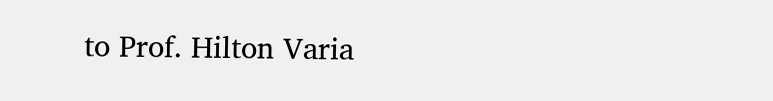to Prof. Hilton Varia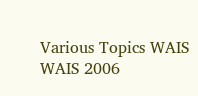Various Topics WAIS WAIS 2006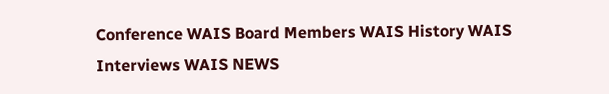Conference WAIS Board Members WAIS History WAIS Interviews WAIS NEWS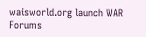waisworld.org launch WAR Forums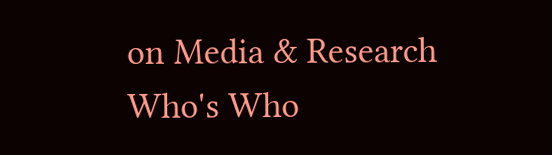on Media & Research Who's Who